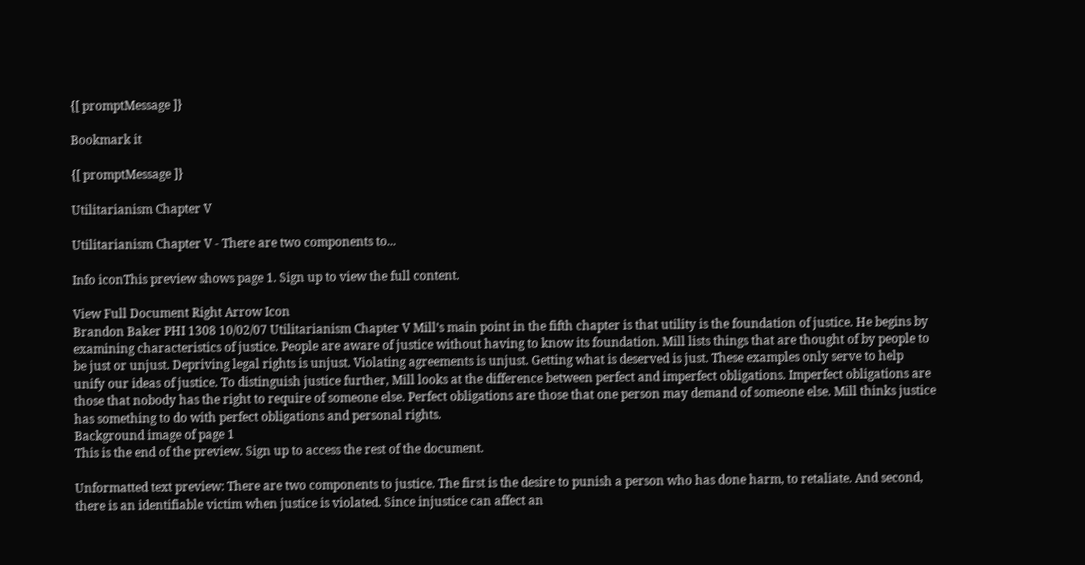{[ promptMessage ]}

Bookmark it

{[ promptMessage ]}

Utilitarianism Chapter V

Utilitarianism Chapter V - There are two components to...

Info iconThis preview shows page 1. Sign up to view the full content.

View Full Document Right Arrow Icon
Brandon Baker PHI 1308 10/02/07 Utilitarianism Chapter V Mill’s main point in the fifth chapter is that utility is the foundation of justice. He begins by examining characteristics of justice. People are aware of justice without having to know its foundation. Mill lists things that are thought of by people to be just or unjust. Depriving legal rights is unjust. Violating agreements is unjust. Getting what is deserved is just. These examples only serve to help unify our ideas of justice. To distinguish justice further, Mill looks at the difference between perfect and imperfect obligations. Imperfect obligations are those that nobody has the right to require of someone else. Perfect obligations are those that one person may demand of someone else. Mill thinks justice has something to do with perfect obligations and personal rights.
Background image of page 1
This is the end of the preview. Sign up to access the rest of the document.

Unformatted text preview: There are two components to justice. The first is the desire to punish a person who has done harm, to retaliate. And second, there is an identifiable victim when justice is violated. Since injustice can affect an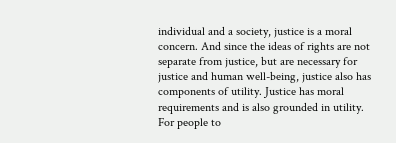individual and a society, justice is a moral concern. And since the ideas of rights are not separate from justice, but are necessary for justice and human well-being, justice also has components of utility. Justice has moral requirements and is also grounded in utility. For people to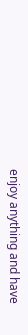enjoy anything and have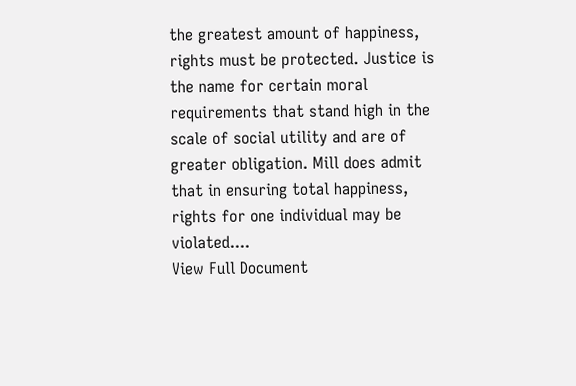the greatest amount of happiness, rights must be protected. Justice is the name for certain moral requirements that stand high in the scale of social utility and are of greater obligation. Mill does admit that in ensuring total happiness, rights for one individual may be violated....
View Full Document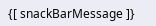{[ snackBarMessage ]}